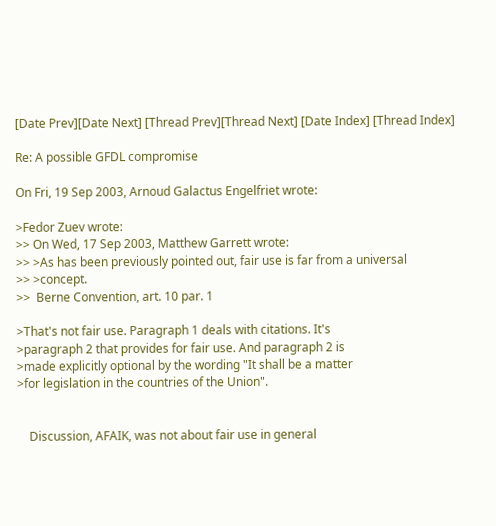[Date Prev][Date Next] [Thread Prev][Thread Next] [Date Index] [Thread Index]

Re: A possible GFDL compromise

On Fri, 19 Sep 2003, Arnoud Galactus Engelfriet wrote:

>Fedor Zuev wrote:
>> On Wed, 17 Sep 2003, Matthew Garrett wrote:
>> >As has been previously pointed out, fair use is far from a universal
>> >concept.
>>  Berne Convention, art. 10 par. 1

>That's not fair use. Paragraph 1 deals with citations. It's
>paragraph 2 that provides for fair use. And paragraph 2 is
>made explicitly optional by the wording "It shall be a matter
>for legislation in the countries of the Union".


    Discussion, AFAIK, was not about fair use in general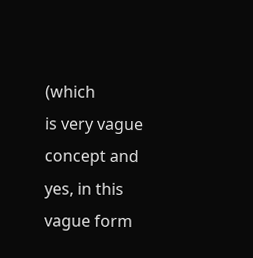(which
is very vague concept and yes, in this vague form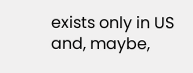exists only in US
and, maybe,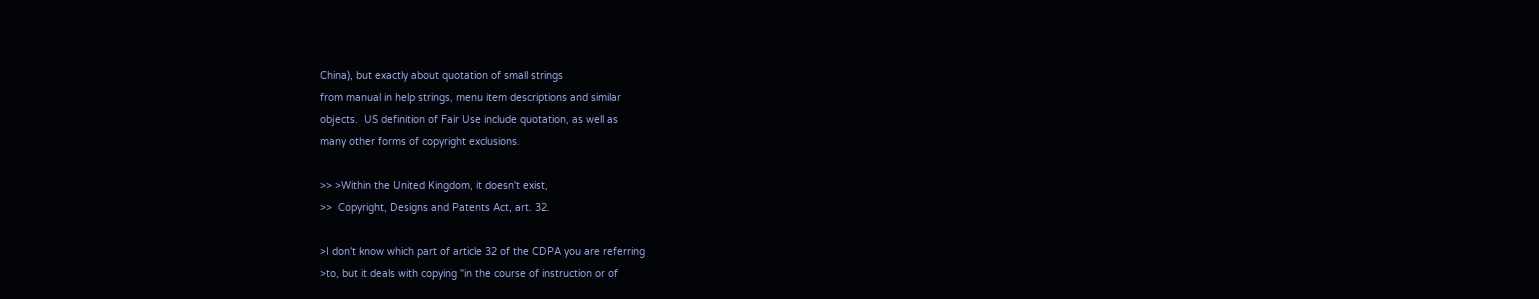China), but exactly about quotation of small strings
from manual in help strings, menu item descriptions and similar
objects.  US definition of Fair Use include quotation, as well as
many other forms of copyright exclusions.

>> >Within the United Kingdom, it doesn't exist,
>>  Copyright, Designs and Patents Act, art. 32.

>I don't know which part of article 32 of the CDPA you are referring
>to, but it deals with copying "in the course of instruction or of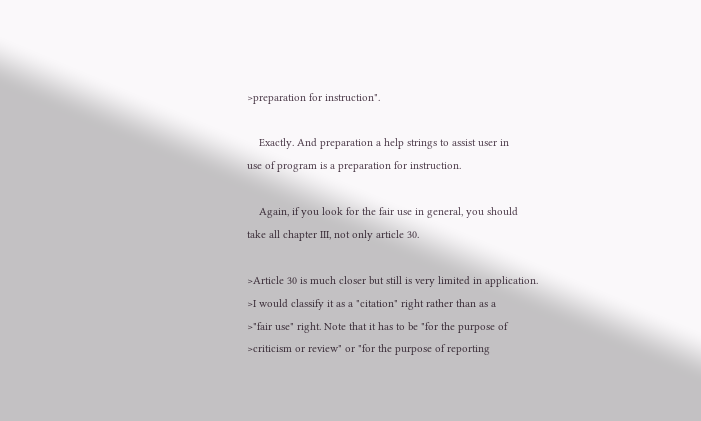>preparation for instruction".

    Exactly. And preparation a help strings to assist user in
use of program is a preparation for instruction.

    Again, if you look for the fair use in general, you should
take all chapter III, not only article 30.

>Article 30 is much closer but still is very limited in application.
>I would classify it as a "citation" right rather than as a
>"fair use" right. Note that it has to be "for the purpose of
>criticism or review" or "for the purpose of reporting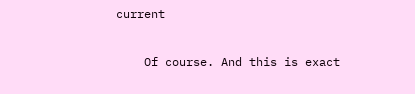current

    Of course. And this is exact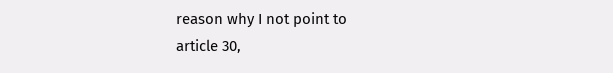reason why I not point to
article 30,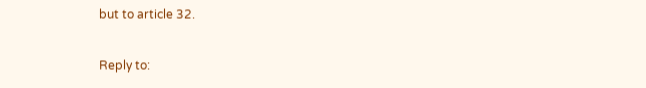but to article 32.

Reply to: